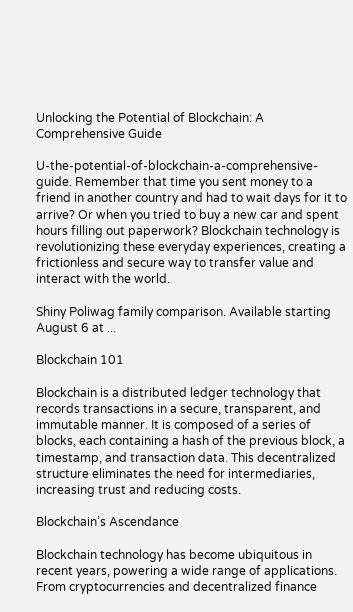Unlocking the Potential of Blockchain: A Comprehensive Guide

U-the-potential-of-blockchain-a-comprehensive-guide. Remember that time you sent money to a friend in another country and had to wait days for it to arrive? Or when you tried to buy a new car and spent hours filling out paperwork? Blockchain technology is revolutionizing these everyday experiences, creating a frictionless and secure way to transfer value and interact with the world.

Shiny Poliwag family comparison. Available starting August 6 at ...

Blockchain 101

Blockchain is a distributed ledger technology that records transactions in a secure, transparent, and immutable manner. It is composed of a series of blocks, each containing a hash of the previous block, a timestamp, and transaction data. This decentralized structure eliminates the need for intermediaries, increasing trust and reducing costs.

Blockchain’s Ascendance

Blockchain technology has become ubiquitous in recent years, powering a wide range of applications. From cryptocurrencies and decentralized finance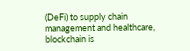(DeFi) to supply chain management and healthcare, blockchain is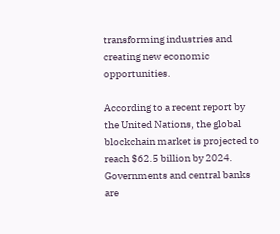transforming industries and creating new economic opportunities.

According to a recent report by the United Nations, the global blockchain market is projected to reach $62.5 billion by 2024. Governments and central banks are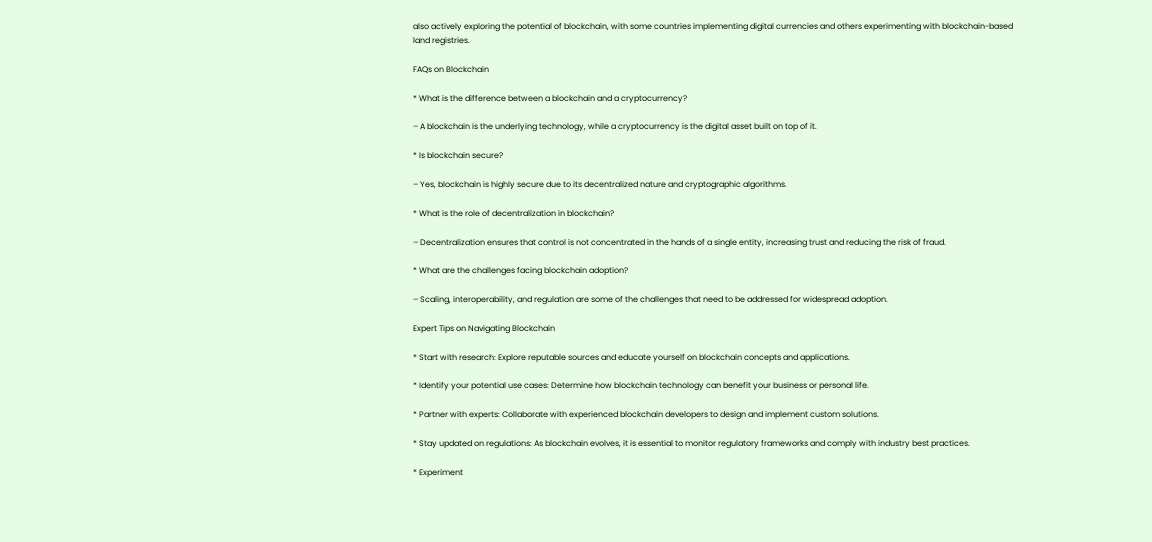also actively exploring the potential of blockchain, with some countries implementing digital currencies and others experimenting with blockchain-based land registries.

FAQs on Blockchain

* What is the difference between a blockchain and a cryptocurrency?

– A blockchain is the underlying technology, while a cryptocurrency is the digital asset built on top of it.

* Is blockchain secure?

– Yes, blockchain is highly secure due to its decentralized nature and cryptographic algorithms.

* What is the role of decentralization in blockchain?

– Decentralization ensures that control is not concentrated in the hands of a single entity, increasing trust and reducing the risk of fraud.

* What are the challenges facing blockchain adoption?

– Scaling, interoperability, and regulation are some of the challenges that need to be addressed for widespread adoption.

Expert Tips on Navigating Blockchain

* Start with research: Explore reputable sources and educate yourself on blockchain concepts and applications.

* Identify your potential use cases: Determine how blockchain technology can benefit your business or personal life.

* Partner with experts: Collaborate with experienced blockchain developers to design and implement custom solutions.

* Stay updated on regulations: As blockchain evolves, it is essential to monitor regulatory frameworks and comply with industry best practices.

* Experiment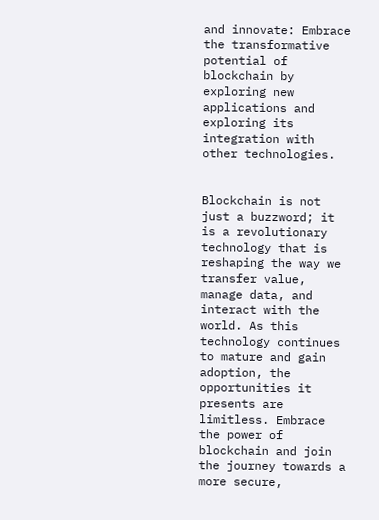and innovate: Embrace the transformative potential of blockchain by exploring new applications and exploring its integration with other technologies.


Blockchain is not just a buzzword; it is a revolutionary technology that is reshaping the way we transfer value, manage data, and interact with the world. As this technology continues to mature and gain adoption, the opportunities it presents are limitless. Embrace the power of blockchain and join the journey towards a more secure,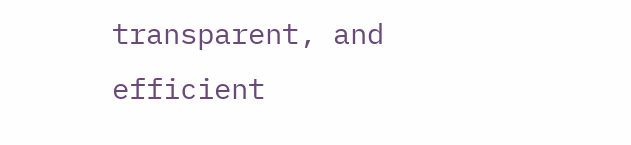transparent, and efficient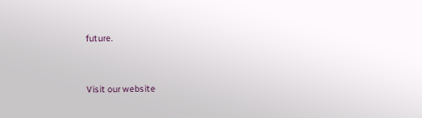future.


Visit our website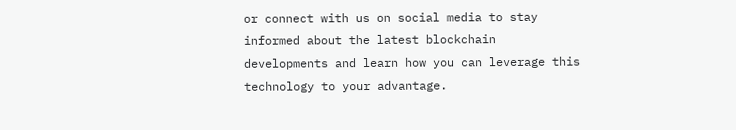or connect with us on social media to stay informed about the latest blockchain developments and learn how you can leverage this technology to your advantage.